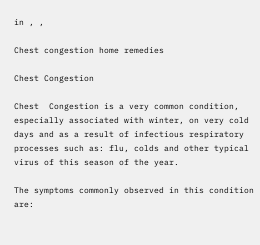in , ,

Chest congestion home remedies

Chest Congestion

Chest  Congestion is a very common condition, especially associated with winter, on very cold days and as a result of infectious respiratory processes such as: flu, colds and other typical virus of this season of the year.

The symptoms commonly observed in this condition are: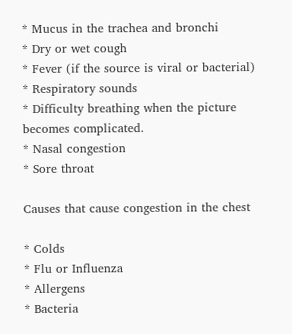* Mucus in the trachea and bronchi
* Dry or wet cough
* Fever (if the source is viral or bacterial)
* Respiratory sounds
* Difficulty breathing when the picture becomes complicated.
* Nasal congestion
* Sore throat

Causes that cause congestion in the chest

* Colds
* Flu or Influenza
* Allergens
* Bacteria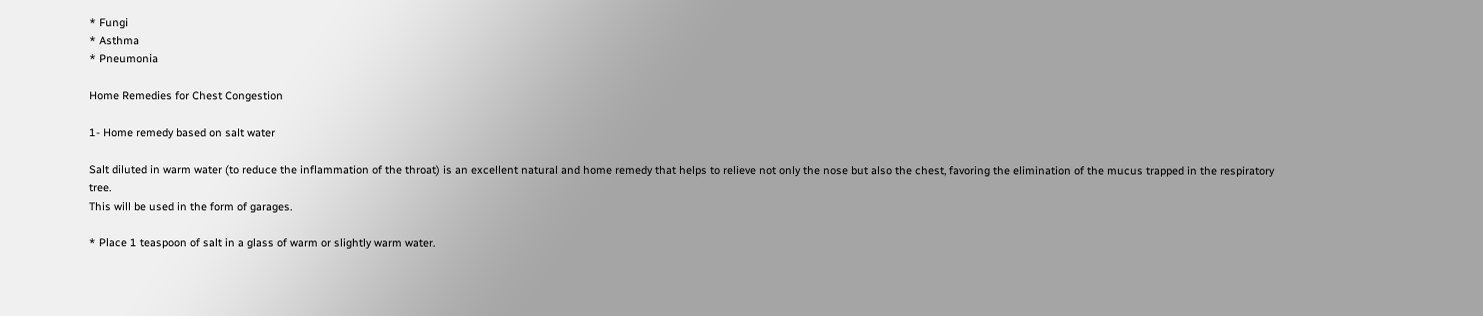* Fungi
* Asthma
* Pneumonia

Home Remedies for Chest Congestion

1- Home remedy based on salt water

Salt diluted in warm water (to reduce the inflammation of the throat) is an excellent natural and home remedy that helps to relieve not only the nose but also the chest, favoring the elimination of the mucus trapped in the respiratory tree.
This will be used in the form of garages.

* Place 1 teaspoon of salt in a glass of warm or slightly warm water.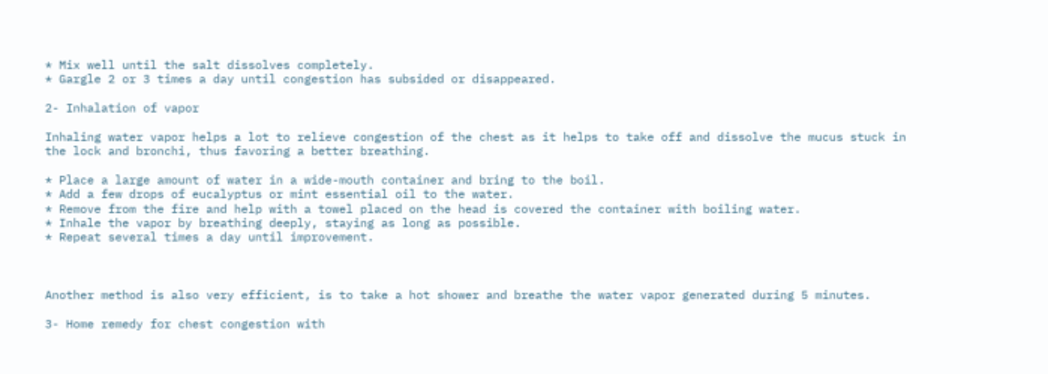* Mix well until the salt dissolves completely.
* Gargle 2 or 3 times a day until congestion has subsided or disappeared.

2- Inhalation of vapor

Inhaling water vapor helps a lot to relieve congestion of the chest as it helps to take off and dissolve the mucus stuck in the lock and bronchi, thus favoring a better breathing.

* Place a large amount of water in a wide-mouth container and bring to the boil.
* Add a few drops of eucalyptus or mint essential oil to the water.
* Remove from the fire and help with a towel placed on the head is covered the container with boiling water.
* Inhale the vapor by breathing deeply, staying as long as possible.
* Repeat several times a day until improvement.



Another method is also very efficient, is to take a hot shower and breathe the water vapor generated during 5 minutes.

3- Home remedy for chest congestion with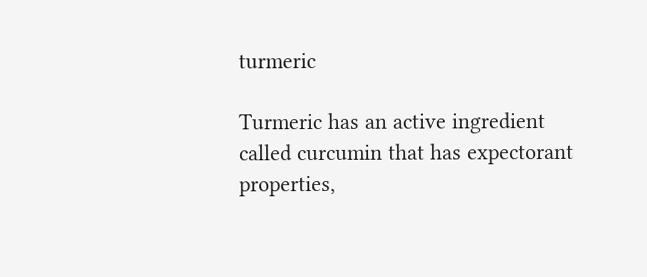turmeric

Turmeric has an active ingredient called curcumin that has expectorant properties,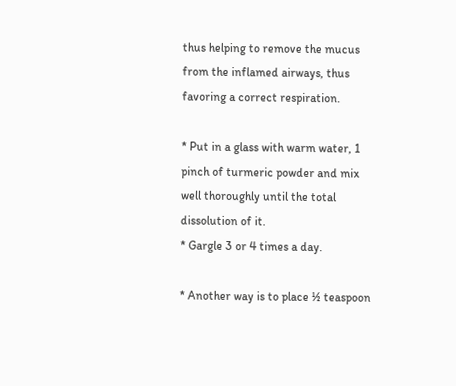thus helping to remove the mucus from the inflamed airways, thus favoring a correct respiration.

* Put in a glass with warm water, 1 pinch of turmeric powder and mix well thoroughly until the total dissolution of it.
* Gargle 3 or 4 times a day.

* Another way is to place ½ teaspoon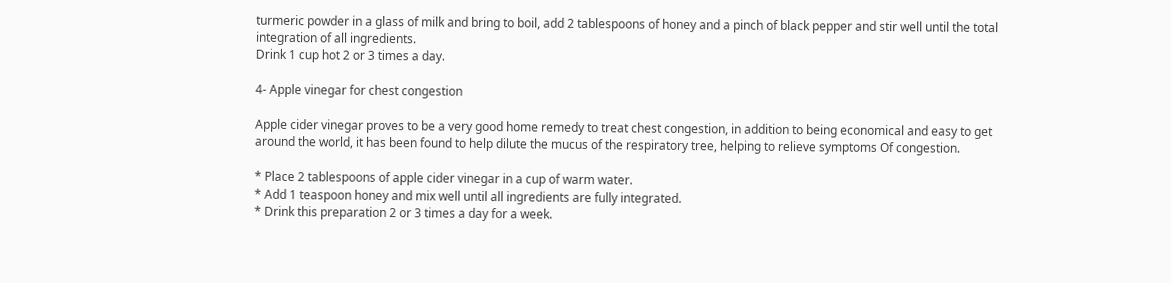turmeric powder in a glass of milk and bring to boil, add 2 tablespoons of honey and a pinch of black pepper and stir well until the total integration of all ingredients.
Drink 1 cup hot 2 or 3 times a day.

4- Apple vinegar for chest congestion

Apple cider vinegar proves to be a very good home remedy to treat chest congestion, in addition to being economical and easy to get around the world, it has been found to help dilute the mucus of the respiratory tree, helping to relieve symptoms Of congestion.

* Place 2 tablespoons of apple cider vinegar in a cup of warm water.
* Add 1 teaspoon honey and mix well until all ingredients are fully integrated.
* Drink this preparation 2 or 3 times a day for a week.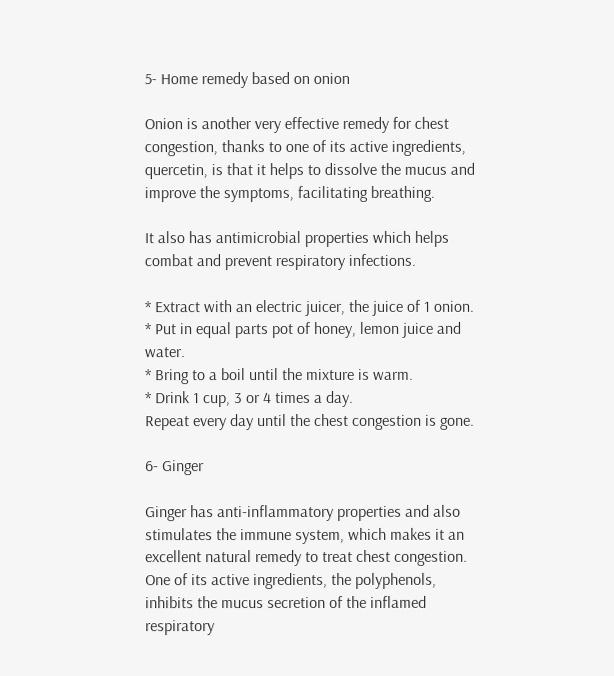5- Home remedy based on onion

Onion is another very effective remedy for chest congestion, thanks to one of its active ingredients, quercetin, is that it helps to dissolve the mucus and improve the symptoms, facilitating breathing.

It also has antimicrobial properties which helps combat and prevent respiratory infections.

* Extract with an electric juicer, the juice of 1 onion.
* Put in equal parts pot of honey, lemon juice and water.
* Bring to a boil until the mixture is warm.
* Drink 1 cup, 3 or 4 times a day.
Repeat every day until the chest congestion is gone.

6- Ginger

Ginger has anti-inflammatory properties and also stimulates the immune system, which makes it an excellent natural remedy to treat chest congestion.
One of its active ingredients, the polyphenols, inhibits the mucus secretion of the inflamed respiratory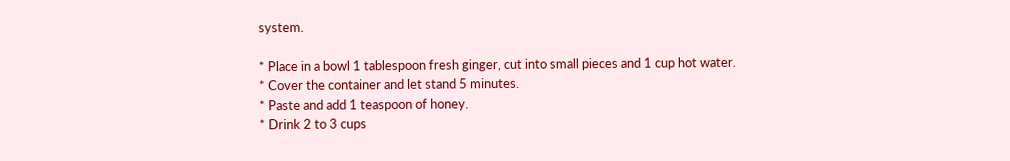system.

* Place in a bowl 1 tablespoon fresh ginger, cut into small pieces and 1 cup hot water.
* Cover the container and let stand 5 minutes.
* Paste and add 1 teaspoon of honey.
* Drink 2 to 3 cups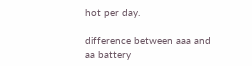hot per day.

difference between aaa and aa battery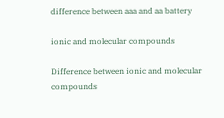difference between aaa and aa battery

ionic and molecular compounds

Difference between ionic and molecular compounds